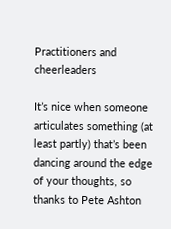Practitioners and cheerleaders

It’s nice when someone articulates something (at least partly) that’s been dancing around the edge of your thoughts, so thanks to Pete Ashton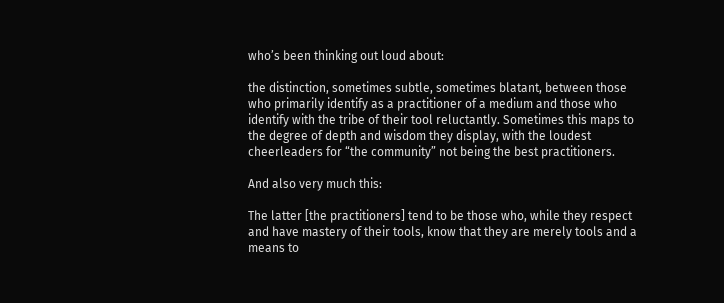who’s been thinking out loud about:

the distinction, sometimes subtle, sometimes blatant, between those who primarily identify as a practitioner of a medium and those who identify with the tribe of their tool reluctantly. Sometimes this maps to the degree of depth and wisdom they display, with the loudest cheerleaders for “the community” not being the best practitioners.

And also very much this:

The latter [the practitioners] tend to be those who, while they respect and have mastery of their tools, know that they are merely tools and a means to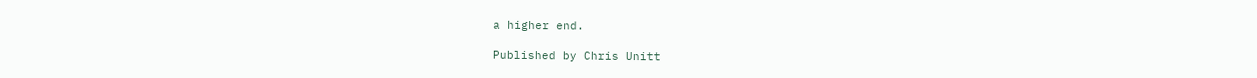a higher end.

Published by Chris Unitt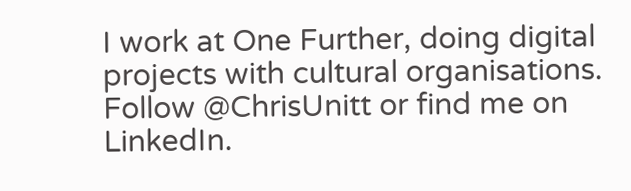I work at One Further, doing digital projects with cultural organisations. Follow @ChrisUnitt or find me on LinkedIn.